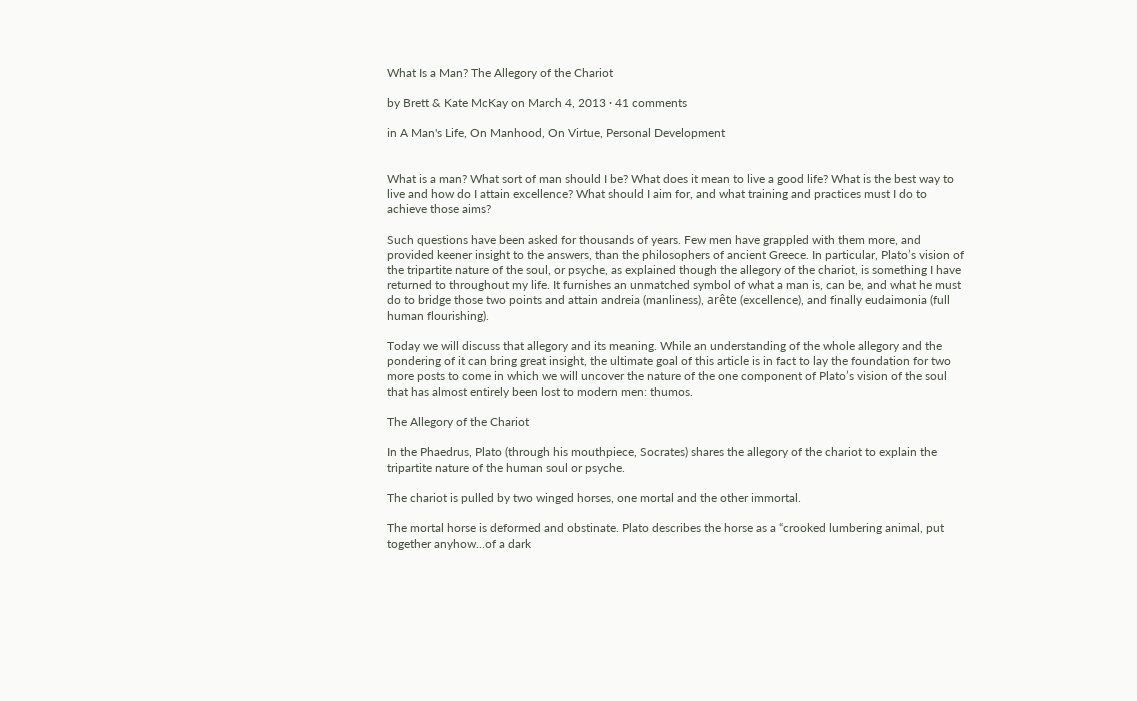What Is a Man? The Allegory of the Chariot

by Brett & Kate McKay on March 4, 2013 · 41 comments

in A Man's Life, On Manhood, On Virtue, Personal Development


What is a man? What sort of man should I be? What does it mean to live a good life? What is the best way to live and how do I attain excellence? What should I aim for, and what training and practices must I do to achieve those aims?

Such questions have been asked for thousands of years. Few men have grappled with them more, and provided keener insight to the answers, than the philosophers of ancient Greece. In particular, Plato’s vision of the tripartite nature of the soul, or psyche, as explained though the allegory of the chariot, is something I have returned to throughout my life. It furnishes an unmatched symbol of what a man is, can be, and what he must do to bridge those two points and attain andreia (manliness), arête (excellence), and finally eudaimonia (full human flourishing).

Today we will discuss that allegory and its meaning. While an understanding of the whole allegory and the pondering of it can bring great insight, the ultimate goal of this article is in fact to lay the foundation for two more posts to come in which we will uncover the nature of the one component of Plato’s vision of the soul that has almost entirely been lost to modern men: thumos.

The Allegory of the Chariot

In the Phaedrus, Plato (through his mouthpiece, Socrates) shares the allegory of the chariot to explain the tripartite nature of the human soul or psyche.

The chariot is pulled by two winged horses, one mortal and the other immortal.

The mortal horse is deformed and obstinate. Plato describes the horse as a “crooked lumbering animal, put together anyhow…of a dark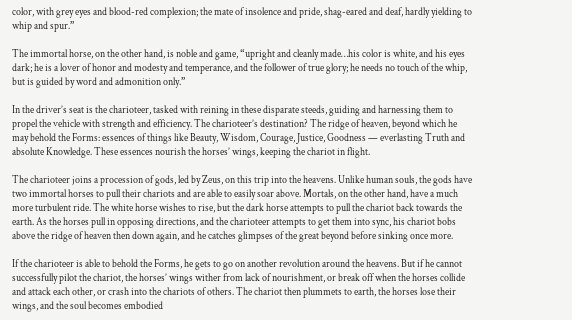color, with grey eyes and blood-red complexion; the mate of insolence and pride, shag-eared and deaf, hardly yielding to whip and spur.”

The immortal horse, on the other hand, is noble and game, “upright and cleanly made…his color is white, and his eyes dark; he is a lover of honor and modesty and temperance, and the follower of true glory; he needs no touch of the whip, but is guided by word and admonition only.”

In the driver’s seat is the charioteer, tasked with reining in these disparate steeds, guiding and harnessing them to propel the vehicle with strength and efficiency. The charioteer’s destination? The ridge of heaven, beyond which he may behold the Forms: essences of things like Beauty, Wisdom, Courage, Justice, Goodness — everlasting Truth and absolute Knowledge. These essences nourish the horses’ wings, keeping the chariot in flight.

The charioteer joins a procession of gods, led by Zeus, on this trip into the heavens. Unlike human souls, the gods have two immortal horses to pull their chariots and are able to easily soar above. Mortals, on the other hand, have a much more turbulent ride. The white horse wishes to rise, but the dark horse attempts to pull the chariot back towards the earth. As the horses pull in opposing directions, and the charioteer attempts to get them into sync, his chariot bobs above the ridge of heaven then down again, and he catches glimpses of the great beyond before sinking once more.

If the charioteer is able to behold the Forms, he gets to go on another revolution around the heavens. But if he cannot successfully pilot the chariot, the horses’ wings wither from lack of nourishment, or break off when the horses collide and attack each other, or crash into the chariots of others. The chariot then plummets to earth, the horses lose their wings, and the soul becomes embodied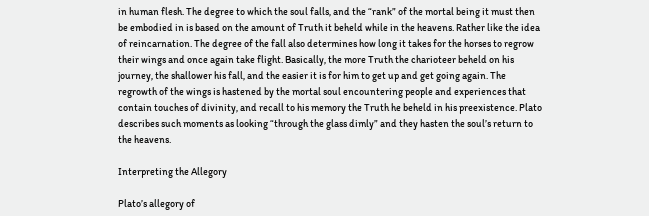in human flesh. The degree to which the soul falls, and the “rank” of the mortal being it must then be embodied in is based on the amount of Truth it beheld while in the heavens. Rather like the idea of reincarnation. The degree of the fall also determines how long it takes for the horses to regrow their wings and once again take flight. Basically, the more Truth the charioteer beheld on his journey, the shallower his fall, and the easier it is for him to get up and get going again. The regrowth of the wings is hastened by the mortal soul encountering people and experiences that contain touches of divinity, and recall to his memory the Truth he beheld in his preexistence. Plato describes such moments as looking “through the glass dimly” and they hasten the soul’s return to the heavens.

Interpreting the Allegory

Plato’s allegory of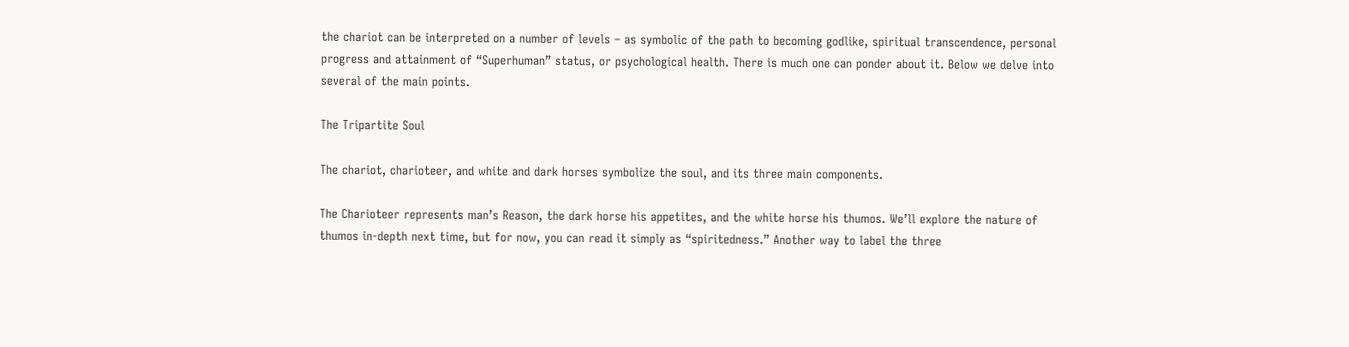the chariot can be interpreted on a number of levels – as symbolic of the path to becoming godlike, spiritual transcendence, personal progress and attainment of “Superhuman” status, or psychological health. There is much one can ponder about it. Below we delve into several of the main points.

The Tripartite Soul

The chariot, charioteer, and white and dark horses symbolize the soul, and its three main components.

The Charioteer represents man’s Reason, the dark horse his appetites, and the white horse his thumos. We’ll explore the nature of thumos in-depth next time, but for now, you can read it simply as “spiritedness.” Another way to label the three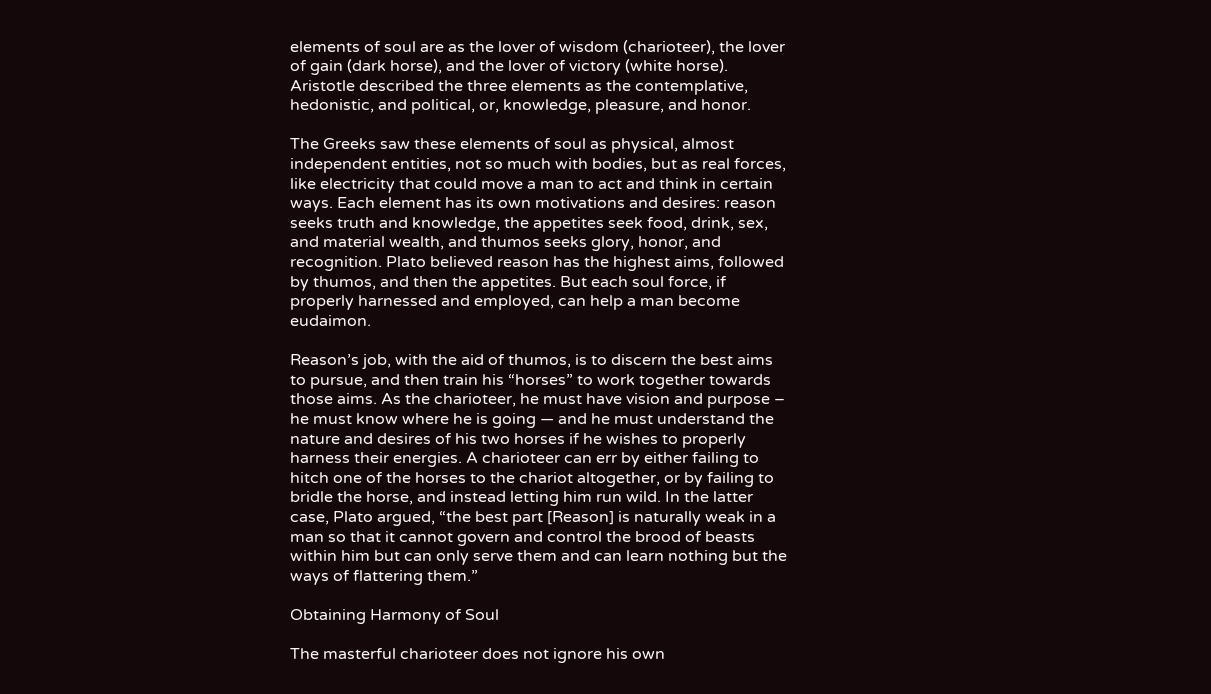elements of soul are as the lover of wisdom (charioteer), the lover of gain (dark horse), and the lover of victory (white horse). Aristotle described the three elements as the contemplative, hedonistic, and political, or, knowledge, pleasure, and honor.

The Greeks saw these elements of soul as physical, almost independent entities, not so much with bodies, but as real forces, like electricity that could move a man to act and think in certain ways. Each element has its own motivations and desires: reason seeks truth and knowledge, the appetites seek food, drink, sex, and material wealth, and thumos seeks glory, honor, and recognition. Plato believed reason has the highest aims, followed by thumos, and then the appetites. But each soul force, if properly harnessed and employed, can help a man become eudaimon.

Reason’s job, with the aid of thumos, is to discern the best aims to pursue, and then train his “horses” to work together towards those aims. As the charioteer, he must have vision and purpose – he must know where he is going — and he must understand the nature and desires of his two horses if he wishes to properly harness their energies. A charioteer can err by either failing to hitch one of the horses to the chariot altogether, or by failing to bridle the horse, and instead letting him run wild. In the latter case, Plato argued, “the best part [Reason] is naturally weak in a man so that it cannot govern and control the brood of beasts within him but can only serve them and can learn nothing but the ways of flattering them.”

Obtaining Harmony of Soul

The masterful charioteer does not ignore his own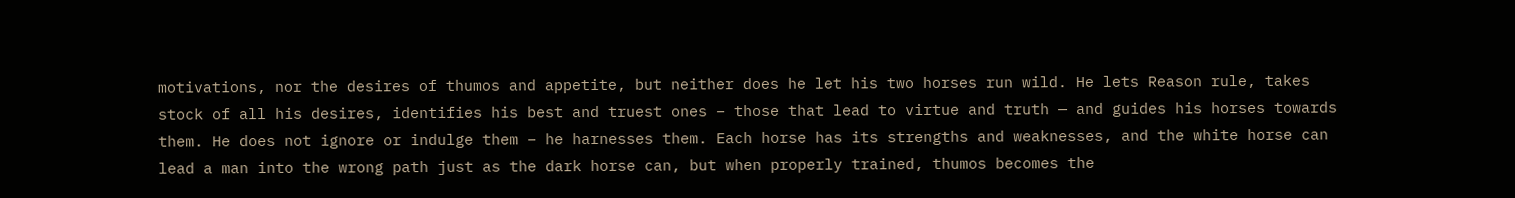motivations, nor the desires of thumos and appetite, but neither does he let his two horses run wild. He lets Reason rule, takes stock of all his desires, identifies his best and truest ones – those that lead to virtue and truth — and guides his horses towards them. He does not ignore or indulge them – he harnesses them. Each horse has its strengths and weaknesses, and the white horse can lead a man into the wrong path just as the dark horse can, but when properly trained, thumos becomes the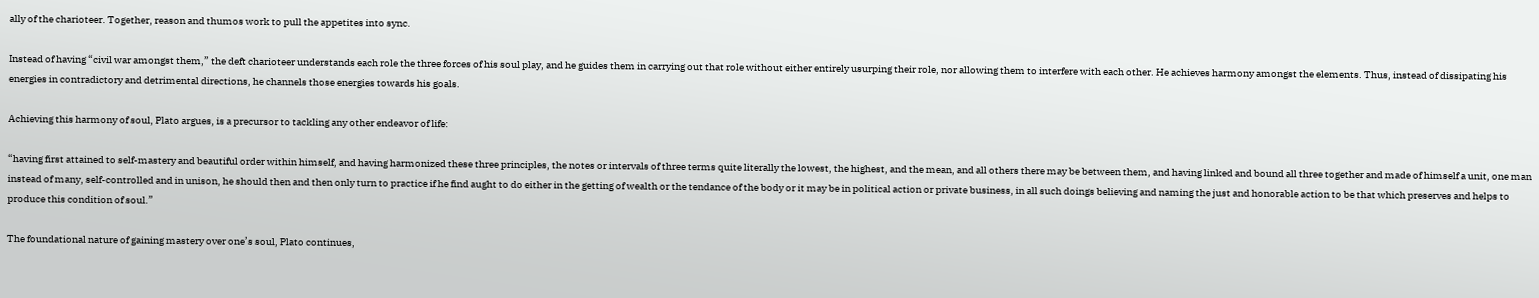ally of the charioteer. Together, reason and thumos work to pull the appetites into sync.

Instead of having “civil war amongst them,” the deft charioteer understands each role the three forces of his soul play, and he guides them in carrying out that role without either entirely usurping their role, nor allowing them to interfere with each other. He achieves harmony amongst the elements. Thus, instead of dissipating his energies in contradictory and detrimental directions, he channels those energies towards his goals.

Achieving this harmony of soul, Plato argues, is a precursor to tackling any other endeavor of life:

“having first attained to self-mastery and beautiful order within himself, and having harmonized these three principles, the notes or intervals of three terms quite literally the lowest, the highest, and the mean, and all others there may be between them, and having linked and bound all three together and made of himself a unit, one man instead of many, self-controlled and in unison, he should then and then only turn to practice if he find aught to do either in the getting of wealth or the tendance of the body or it may be in political action or private business, in all such doings believing and naming the just and honorable action to be that which preserves and helps to produce this condition of soul.”

The foundational nature of gaining mastery over one’s soul, Plato continues,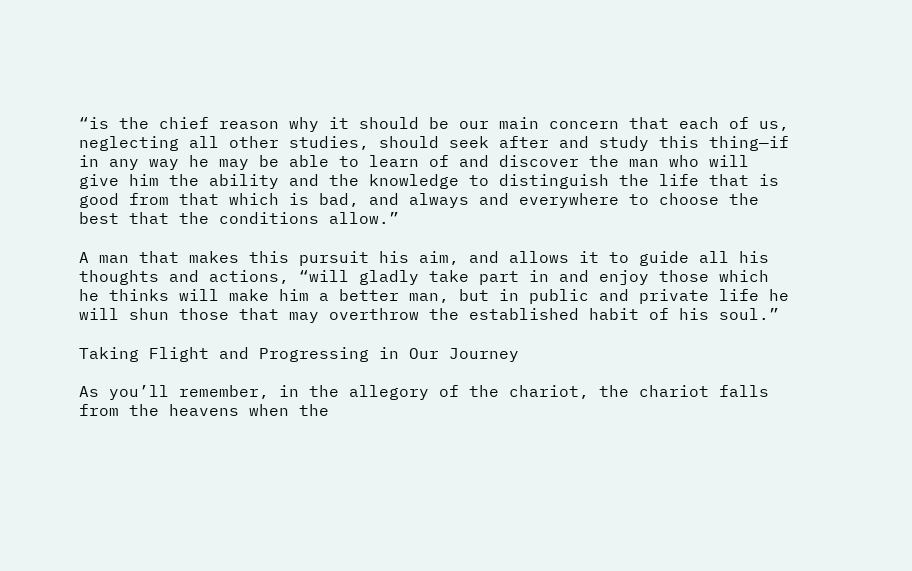“is the chief reason why it should be our main concern that each of us, neglecting all other studies, should seek after and study this thing—if in any way he may be able to learn of and discover the man who will give him the ability and the knowledge to distinguish the life that is good from that which is bad, and always and everywhere to choose the best that the conditions allow.”

A man that makes this pursuit his aim, and allows it to guide all his thoughts and actions, “will gladly take part in and enjoy those which he thinks will make him a better man, but in public and private life he will shun those that may overthrow the established habit of his soul.”

Taking Flight and Progressing in Our Journey

As you’ll remember, in the allegory of the chariot, the chariot falls from the heavens when the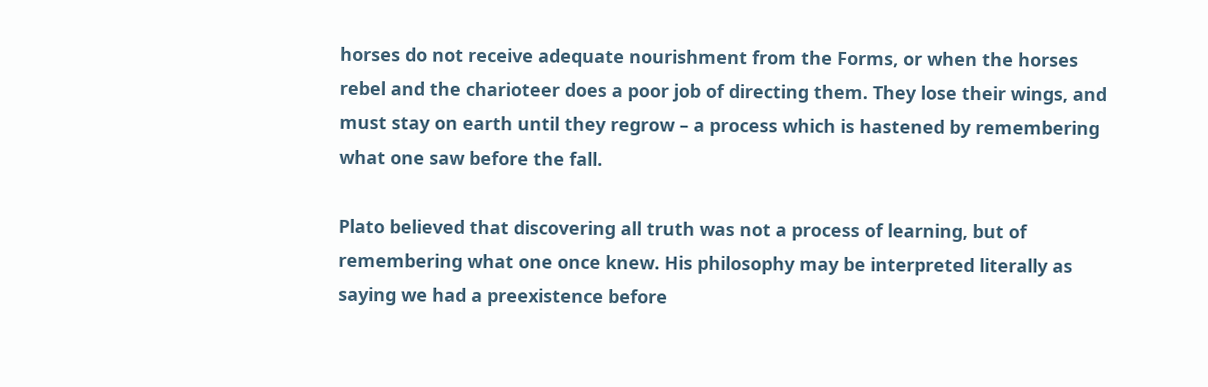horses do not receive adequate nourishment from the Forms, or when the horses rebel and the charioteer does a poor job of directing them. They lose their wings, and must stay on earth until they regrow – a process which is hastened by remembering what one saw before the fall.

Plato believed that discovering all truth was not a process of learning, but of remembering what one once knew. His philosophy may be interpreted literally as saying we had a preexistence before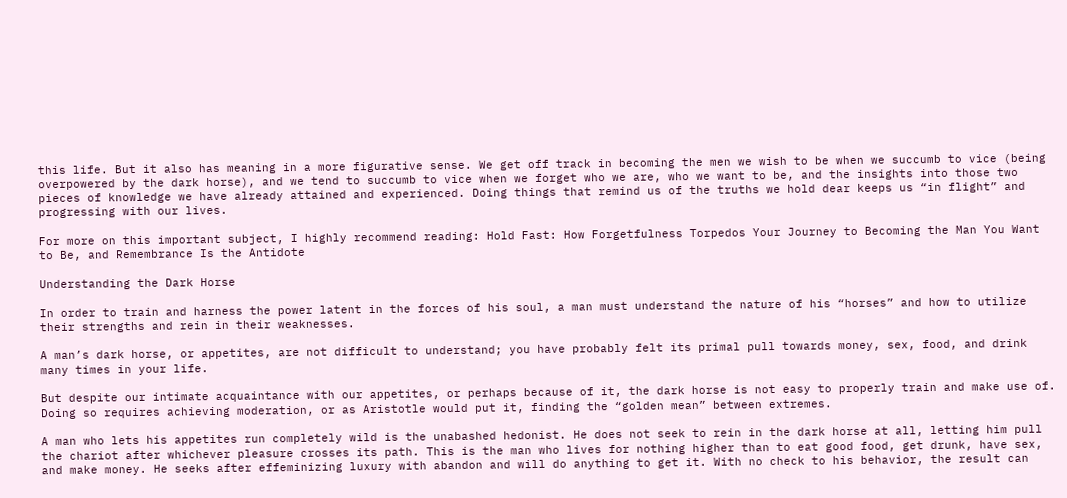this life. But it also has meaning in a more figurative sense. We get off track in becoming the men we wish to be when we succumb to vice (being overpowered by the dark horse), and we tend to succumb to vice when we forget who we are, who we want to be, and the insights into those two pieces of knowledge we have already attained and experienced. Doing things that remind us of the truths we hold dear keeps us “in flight” and progressing with our lives.

For more on this important subject, I highly recommend reading: Hold Fast: How Forgetfulness Torpedos Your Journey to Becoming the Man You Want to Be, and Remembrance Is the Antidote

Understanding the Dark Horse

In order to train and harness the power latent in the forces of his soul, a man must understand the nature of his “horses” and how to utilize their strengths and rein in their weaknesses.

A man’s dark horse, or appetites, are not difficult to understand; you have probably felt its primal pull towards money, sex, food, and drink many times in your life.

But despite our intimate acquaintance with our appetites, or perhaps because of it, the dark horse is not easy to properly train and make use of. Doing so requires achieving moderation, or as Aristotle would put it, finding the “golden mean” between extremes.

A man who lets his appetites run completely wild is the unabashed hedonist. He does not seek to rein in the dark horse at all, letting him pull the chariot after whichever pleasure crosses its path. This is the man who lives for nothing higher than to eat good food, get drunk, have sex, and make money. He seeks after effeminizing luxury with abandon and will do anything to get it. With no check to his behavior, the result can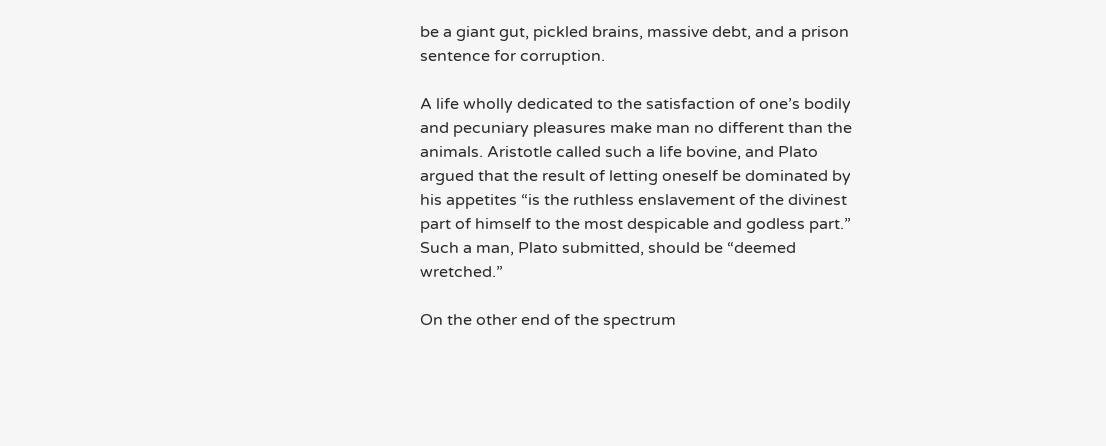be a giant gut, pickled brains, massive debt, and a prison sentence for corruption.

A life wholly dedicated to the satisfaction of one’s bodily and pecuniary pleasures make man no different than the animals. Aristotle called such a life bovine, and Plato argued that the result of letting oneself be dominated by his appetites “is the ruthless enslavement of the divinest part of himself to the most despicable and godless part.” Such a man, Plato submitted, should be “deemed wretched.”

On the other end of the spectrum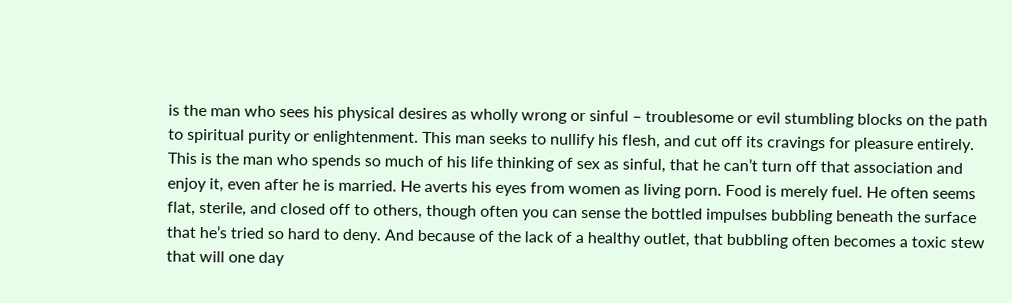is the man who sees his physical desires as wholly wrong or sinful – troublesome or evil stumbling blocks on the path to spiritual purity or enlightenment. This man seeks to nullify his flesh, and cut off its cravings for pleasure entirely. This is the man who spends so much of his life thinking of sex as sinful, that he can’t turn off that association and enjoy it, even after he is married. He averts his eyes from women as living porn. Food is merely fuel. He often seems flat, sterile, and closed off to others, though often you can sense the bottled impulses bubbling beneath the surface that he’s tried so hard to deny. And because of the lack of a healthy outlet, that bubbling often becomes a toxic stew that will one day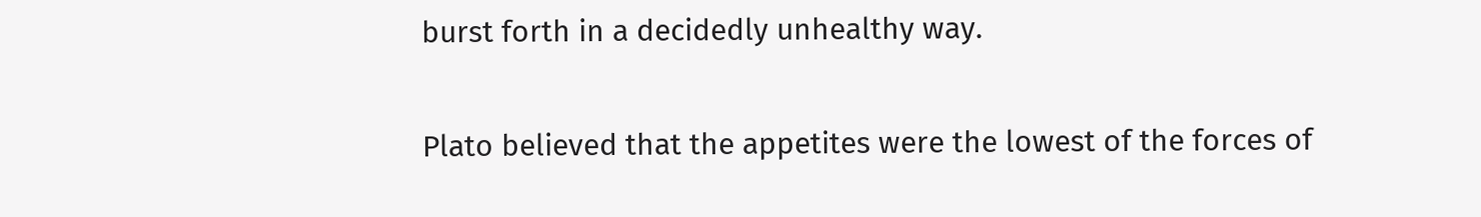burst forth in a decidedly unhealthy way.

Plato believed that the appetites were the lowest of the forces of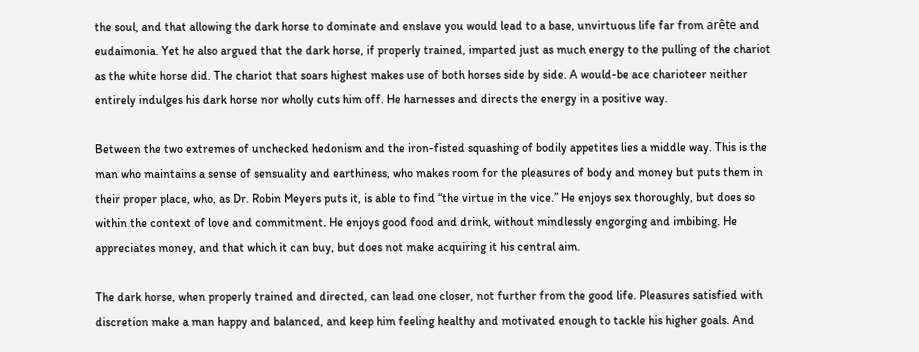the soul, and that allowing the dark horse to dominate and enslave you would lead to a base, unvirtuous life far from arête and eudaimonia. Yet he also argued that the dark horse, if properly trained, imparted just as much energy to the pulling of the chariot as the white horse did. The chariot that soars highest makes use of both horses side by side. A would-be ace charioteer neither entirely indulges his dark horse nor wholly cuts him off. He harnesses and directs the energy in a positive way.

Between the two extremes of unchecked hedonism and the iron-fisted squashing of bodily appetites lies a middle way. This is the man who maintains a sense of sensuality and earthiness, who makes room for the pleasures of body and money but puts them in their proper place, who, as Dr. Robin Meyers puts it, is able to find “the virtue in the vice.” He enjoys sex thoroughly, but does so within the context of love and commitment. He enjoys good food and drink, without mindlessly engorging and imbibing. He appreciates money, and that which it can buy, but does not make acquiring it his central aim.

The dark horse, when properly trained and directed, can lead one closer, not further from the good life. Pleasures satisfied with discretion make a man happy and balanced, and keep him feeling healthy and motivated enough to tackle his higher goals. And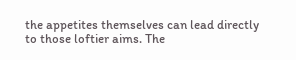the appetites themselves can lead directly to those loftier aims. The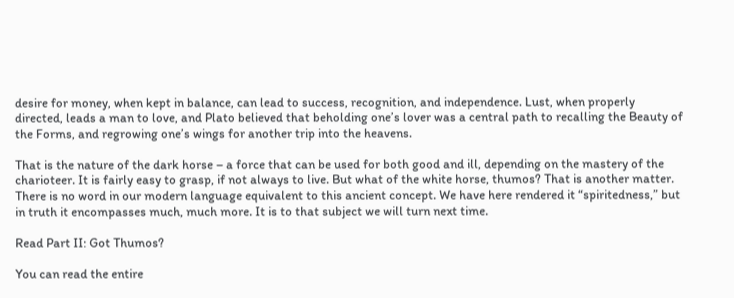desire for money, when kept in balance, can lead to success, recognition, and independence. Lust, when properly directed, leads a man to love, and Plato believed that beholding one’s lover was a central path to recalling the Beauty of the Forms, and regrowing one’s wings for another trip into the heavens.

That is the nature of the dark horse – a force that can be used for both good and ill, depending on the mastery of the charioteer. It is fairly easy to grasp, if not always to live. But what of the white horse, thumos? That is another matter. There is no word in our modern language equivalent to this ancient concept. We have here rendered it “spiritedness,” but in truth it encompasses much, much more. It is to that subject we will turn next time.

Read Part II: Got Thumos?

You can read the entire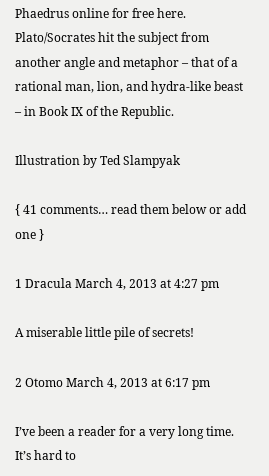Phaedrus online for free here. Plato/Socrates hit the subject from another angle and metaphor – that of a rational man, lion, and hydra-like beast – in Book IX of the Republic.

Illustration by Ted Slampyak

{ 41 comments… read them below or add one }

1 Dracula March 4, 2013 at 4:27 pm

A miserable little pile of secrets!

2 Otomo March 4, 2013 at 6:17 pm

I’ve been a reader for a very long time. It’s hard to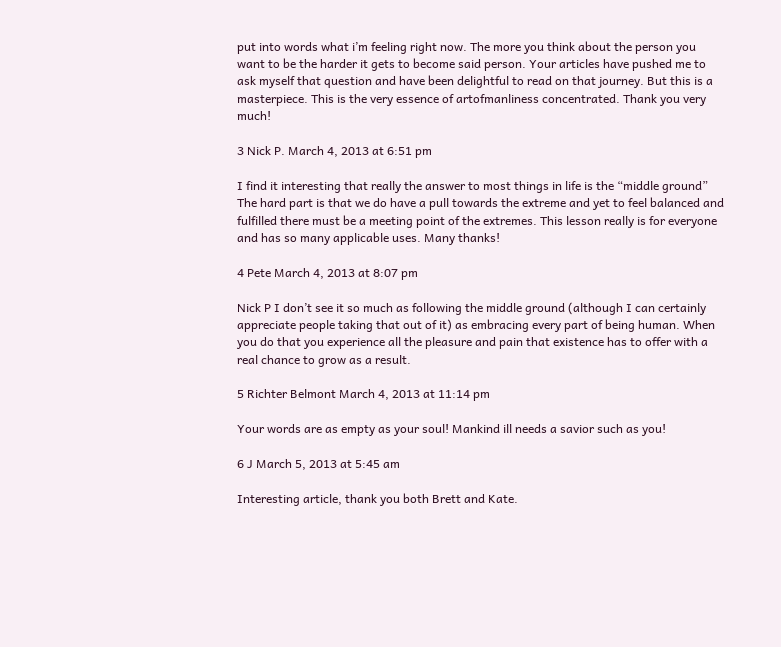put into words what i’m feeling right now. The more you think about the person you want to be the harder it gets to become said person. Your articles have pushed me to ask myself that question and have been delightful to read on that journey. But this is a masterpiece. This is the very essence of artofmanliness concentrated. Thank you very much!

3 Nick P. March 4, 2013 at 6:51 pm

I find it interesting that really the answer to most things in life is the “middle ground” The hard part is that we do have a pull towards the extreme and yet to feel balanced and fulfilled there must be a meeting point of the extremes. This lesson really is for everyone and has so many applicable uses. Many thanks!

4 Pete March 4, 2013 at 8:07 pm

Nick P I don’t see it so much as following the middle ground (although I can certainly appreciate people taking that out of it) as embracing every part of being human. When you do that you experience all the pleasure and pain that existence has to offer with a real chance to grow as a result.

5 Richter Belmont March 4, 2013 at 11:14 pm

Your words are as empty as your soul! Mankind ill needs a savior such as you!

6 J March 5, 2013 at 5:45 am

Interesting article, thank you both Brett and Kate.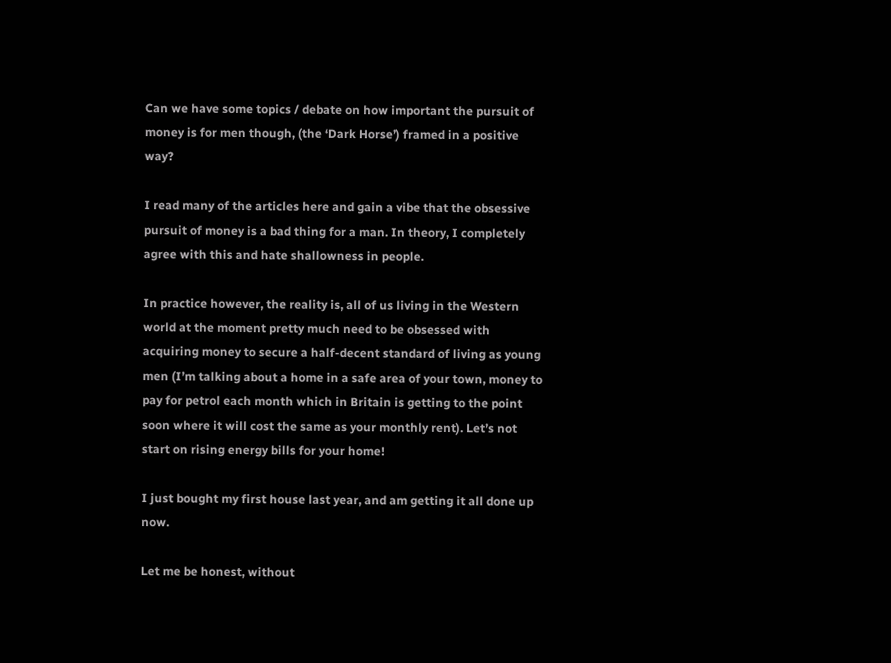Can we have some topics / debate on how important the pursuit of money is for men though, (the ‘Dark Horse’) framed in a positive way?

I read many of the articles here and gain a vibe that the obsessive pursuit of money is a bad thing for a man. In theory, I completely agree with this and hate shallowness in people.

In practice however, the reality is, all of us living in the Western world at the moment pretty much need to be obsessed with acquiring money to secure a half-decent standard of living as young men (I’m talking about a home in a safe area of your town, money to pay for petrol each month which in Britain is getting to the point soon where it will cost the same as your monthly rent). Let’s not start on rising energy bills for your home!

I just bought my first house last year, and am getting it all done up now.

Let me be honest, without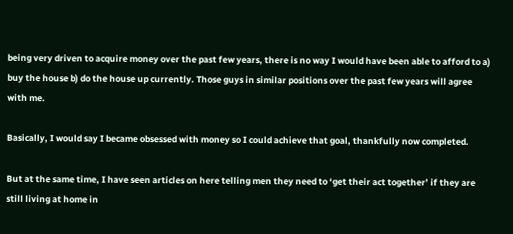being very driven to acquire money over the past few years, there is no way I would have been able to afford to a) buy the house b) do the house up currently. Those guys in similar positions over the past few years will agree with me.

Basically, I would say I became obsessed with money so I could achieve that goal, thankfully now completed.

But at the same time, I have seen articles on here telling men they need to ‘get their act together’ if they are still living at home in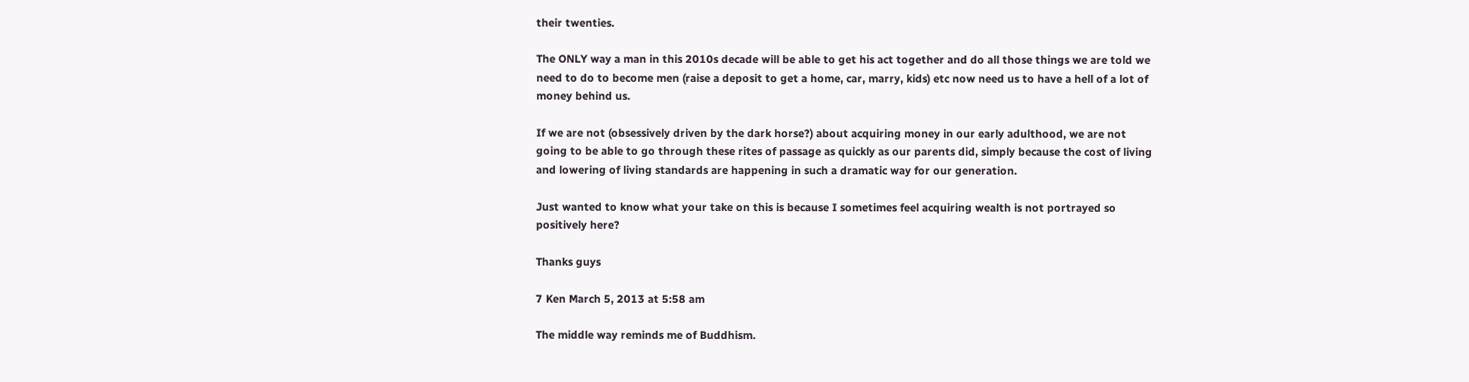their twenties.

The ONLY way a man in this 2010s decade will be able to get his act together and do all those things we are told we need to do to become men (raise a deposit to get a home, car, marry, kids) etc now need us to have a hell of a lot of money behind us.

If we are not (obsessively driven by the dark horse?) about acquiring money in our early adulthood, we are not going to be able to go through these rites of passage as quickly as our parents did, simply because the cost of living and lowering of living standards are happening in such a dramatic way for our generation.

Just wanted to know what your take on this is because I sometimes feel acquiring wealth is not portrayed so positively here?

Thanks guys

7 Ken March 5, 2013 at 5:58 am

The middle way reminds me of Buddhism.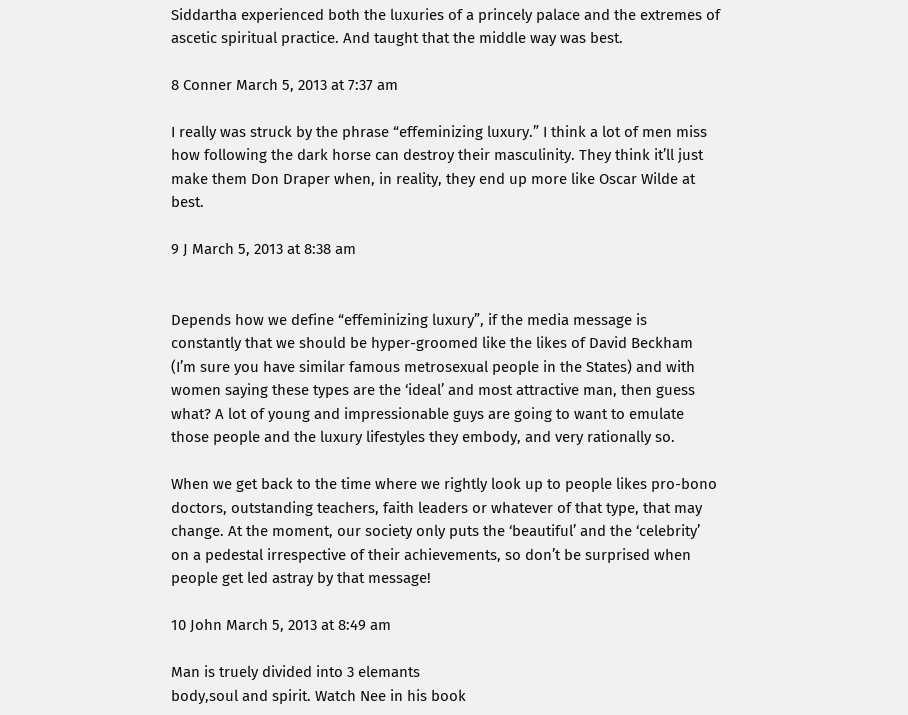Siddartha experienced both the luxuries of a princely palace and the extremes of ascetic spiritual practice. And taught that the middle way was best.

8 Conner March 5, 2013 at 7:37 am

I really was struck by the phrase “effeminizing luxury.” I think a lot of men miss how following the dark horse can destroy their masculinity. They think it’ll just make them Don Draper when, in reality, they end up more like Oscar Wilde at best.

9 J March 5, 2013 at 8:38 am


Depends how we define “effeminizing luxury”, if the media message is constantly that we should be hyper-groomed like the likes of David Beckham (I’m sure you have similar famous metrosexual people in the States) and with women saying these types are the ‘ideal’ and most attractive man, then guess what? A lot of young and impressionable guys are going to want to emulate those people and the luxury lifestyles they embody, and very rationally so.

When we get back to the time where we rightly look up to people likes pro-bono doctors, outstanding teachers, faith leaders or whatever of that type, that may change. At the moment, our society only puts the ‘beautiful’ and the ‘celebrity’ on a pedestal irrespective of their achievements, so don’t be surprised when people get led astray by that message!

10 John March 5, 2013 at 8:49 am

Man is truely divided into 3 elemants
body,soul and spirit. Watch Nee in his book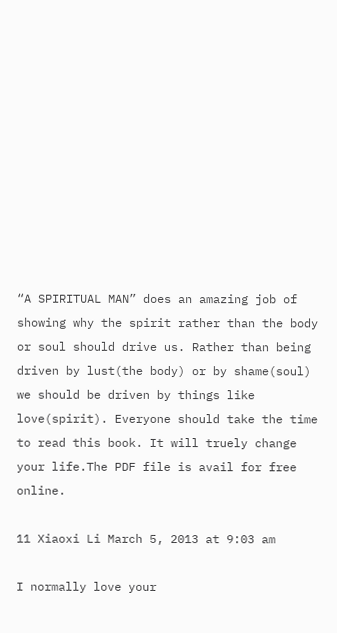“A SPIRITUAL MAN” does an amazing job of showing why the spirit rather than the body or soul should drive us. Rather than being driven by lust(the body) or by shame(soul) we should be driven by things like love(spirit). Everyone should take the time to read this book. It will truely change your life.The PDF file is avail for free online.

11 Xiaoxi Li March 5, 2013 at 9:03 am

I normally love your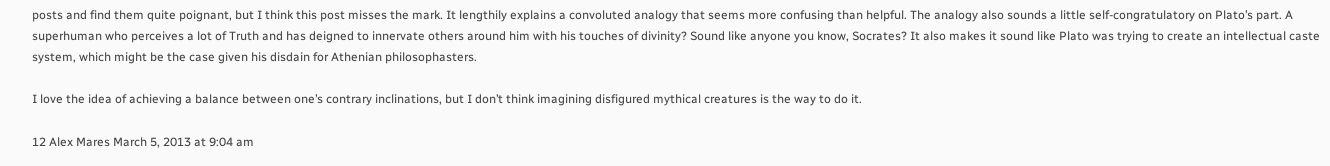posts and find them quite poignant, but I think this post misses the mark. It lengthily explains a convoluted analogy that seems more confusing than helpful. The analogy also sounds a little self-congratulatory on Plato’s part. A superhuman who perceives a lot of Truth and has deigned to innervate others around him with his touches of divinity? Sound like anyone you know, Socrates? It also makes it sound like Plato was trying to create an intellectual caste system, which might be the case given his disdain for Athenian philosophasters.

I love the idea of achieving a balance between one’s contrary inclinations, but I don’t think imagining disfigured mythical creatures is the way to do it.

12 Alex Mares March 5, 2013 at 9:04 am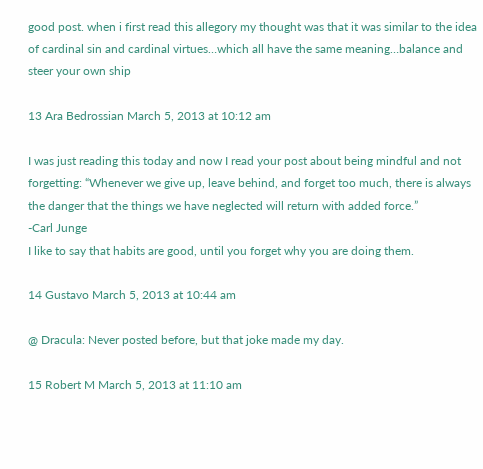good post. when i first read this allegory my thought was that it was similar to the idea of cardinal sin and cardinal virtues…which all have the same meaning…balance and steer your own ship

13 Ara Bedrossian March 5, 2013 at 10:12 am

I was just reading this today and now I read your post about being mindful and not forgetting: “Whenever we give up, leave behind, and forget too much, there is always the danger that the things we have neglected will return with added force.”
-Carl Junge
I like to say that habits are good, until you forget why you are doing them.

14 Gustavo March 5, 2013 at 10:44 am

@ Dracula: Never posted before, but that joke made my day.

15 Robert M March 5, 2013 at 11:10 am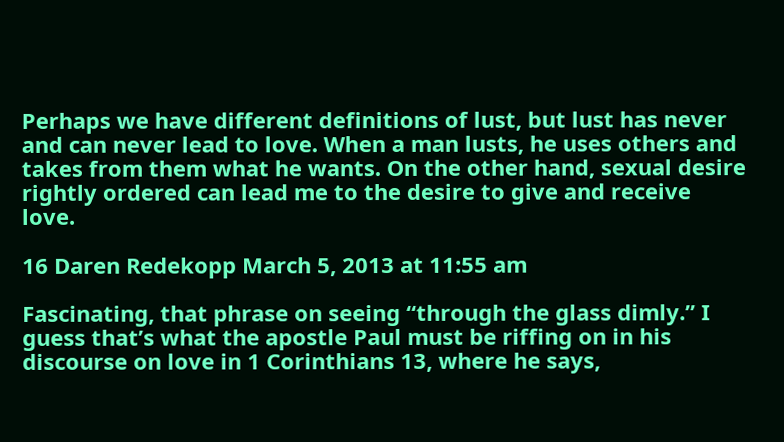Perhaps we have different definitions of lust, but lust has never and can never lead to love. When a man lusts, he uses others and takes from them what he wants. On the other hand, sexual desire rightly ordered can lead me to the desire to give and receive love.

16 Daren Redekopp March 5, 2013 at 11:55 am

Fascinating, that phrase on seeing “through the glass dimly.” I guess that’s what the apostle Paul must be riffing on in his discourse on love in 1 Corinthians 13, where he says,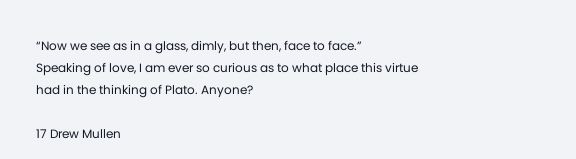“Now we see as in a glass, dimly, but then, face to face.” Speaking of love, I am ever so curious as to what place this virtue had in the thinking of Plato. Anyone?

17 Drew Mullen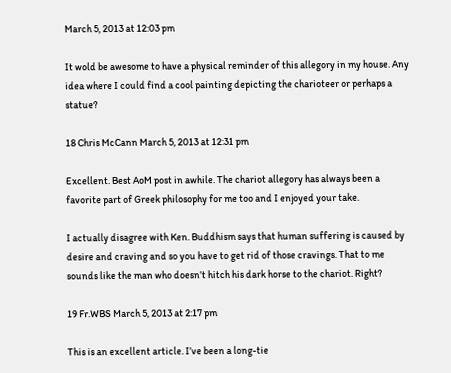March 5, 2013 at 12:03 pm

It wold be awesome to have a physical reminder of this allegory in my house. Any idea where I could find a cool painting depicting the charioteer or perhaps a statue?

18 Chris McCann March 5, 2013 at 12:31 pm

Excellent. Best AoM post in awhile. The chariot allegory has always been a favorite part of Greek philosophy for me too and I enjoyed your take.

I actually disagree with Ken. Buddhism says that human suffering is caused by desire and craving and so you have to get rid of those cravings. That to me sounds like the man who doesn’t hitch his dark horse to the chariot. Right?

19 Fr.WBS March 5, 2013 at 2:17 pm

This is an excellent article. I’ve been a long-tie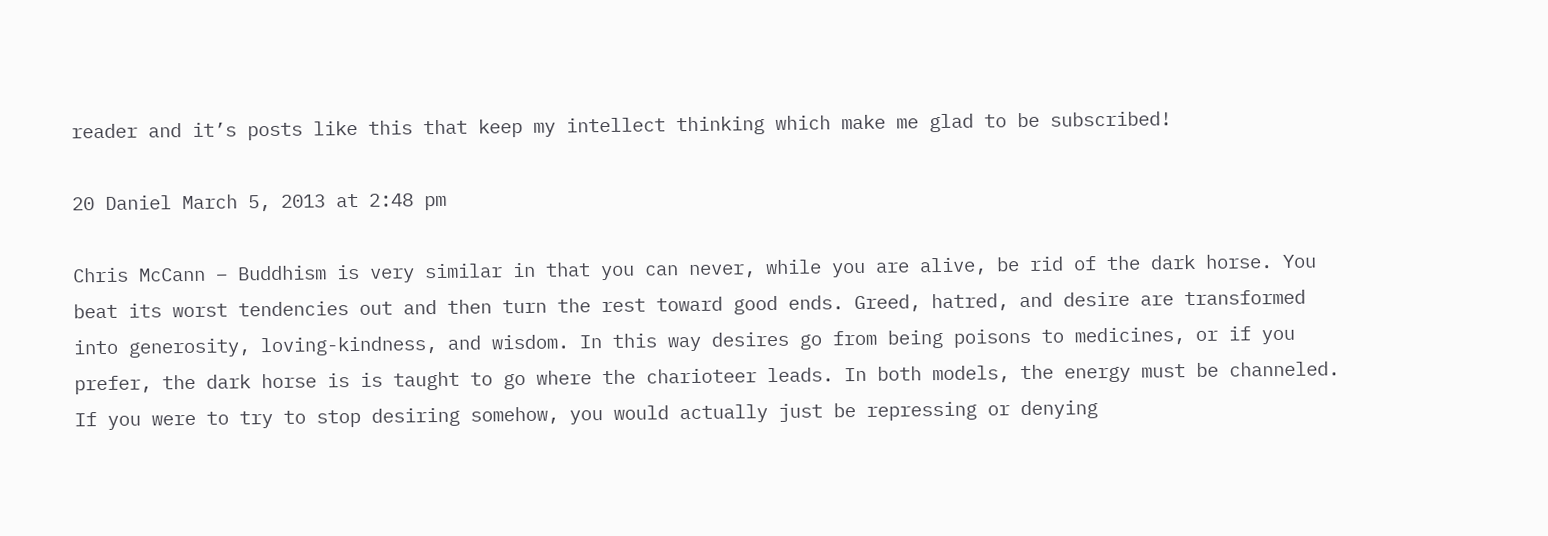reader and it’s posts like this that keep my intellect thinking which make me glad to be subscribed!

20 Daniel March 5, 2013 at 2:48 pm

Chris McCann – Buddhism is very similar in that you can never, while you are alive, be rid of the dark horse. You beat its worst tendencies out and then turn the rest toward good ends. Greed, hatred, and desire are transformed into generosity, loving-kindness, and wisdom. In this way desires go from being poisons to medicines, or if you prefer, the dark horse is is taught to go where the charioteer leads. In both models, the energy must be channeled. If you were to try to stop desiring somehow, you would actually just be repressing or denying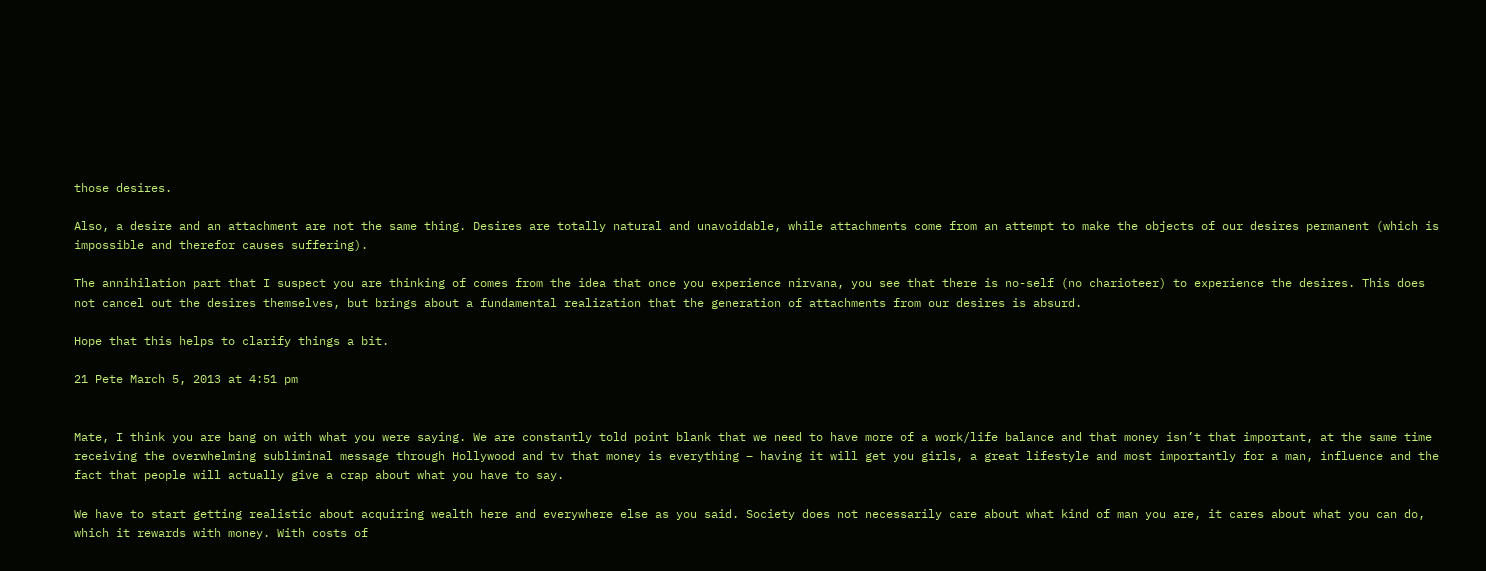those desires.

Also, a desire and an attachment are not the same thing. Desires are totally natural and unavoidable, while attachments come from an attempt to make the objects of our desires permanent (which is impossible and therefor causes suffering).

The annihilation part that I suspect you are thinking of comes from the idea that once you experience nirvana, you see that there is no-self (no charioteer) to experience the desires. This does not cancel out the desires themselves, but brings about a fundamental realization that the generation of attachments from our desires is absurd.

Hope that this helps to clarify things a bit.

21 Pete March 5, 2013 at 4:51 pm


Mate, I think you are bang on with what you were saying. We are constantly told point blank that we need to have more of a work/life balance and that money isn’t that important, at the same time receiving the overwhelming subliminal message through Hollywood and tv that money is everything – having it will get you girls, a great lifestyle and most importantly for a man, influence and the fact that people will actually give a crap about what you have to say.

We have to start getting realistic about acquiring wealth here and everywhere else as you said. Society does not necessarily care about what kind of man you are, it cares about what you can do, which it rewards with money. With costs of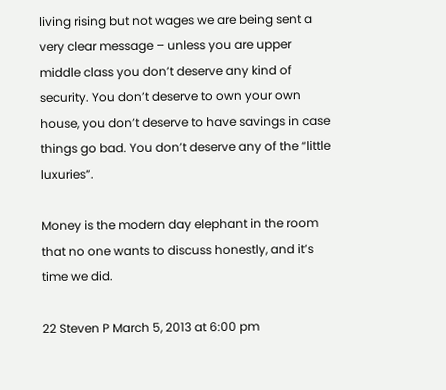living rising but not wages we are being sent a very clear message – unless you are upper middle class you don’t deserve any kind of security. You don’t deserve to own your own house, you don’t deserve to have savings in case things go bad. You don’t deserve any of the “little luxuries”.

Money is the modern day elephant in the room that no one wants to discuss honestly, and it’s time we did.

22 Steven P March 5, 2013 at 6:00 pm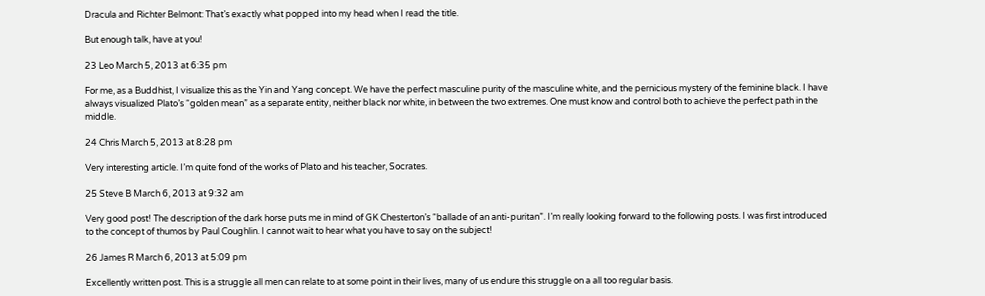Dracula and Richter Belmont: That’s exactly what popped into my head when I read the title.

But enough talk, have at you!

23 Leo March 5, 2013 at 6:35 pm

For me, as a Buddhist, I visualize this as the Yin and Yang concept. We have the perfect masculine purity of the masculine white, and the pernicious mystery of the feminine black. I have always visualized Plato’s “golden mean” as a separate entity, neither black nor white, in between the two extremes. One must know and control both to achieve the perfect path in the middle.

24 Chris March 5, 2013 at 8:28 pm

Very interesting article. I’m quite fond of the works of Plato and his teacher, Socrates.

25 Steve B March 6, 2013 at 9:32 am

Very good post! The description of the dark horse puts me in mind of GK Chesterton’s “ballade of an anti-puritan”. I’m really looking forward to the following posts. I was first introduced to the concept of thumos by Paul Coughlin. I cannot wait to hear what you have to say on the subject!

26 James R March 6, 2013 at 5:09 pm

Excellently written post. This is a struggle all men can relate to at some point in their lives, many of us endure this struggle on a all too regular basis.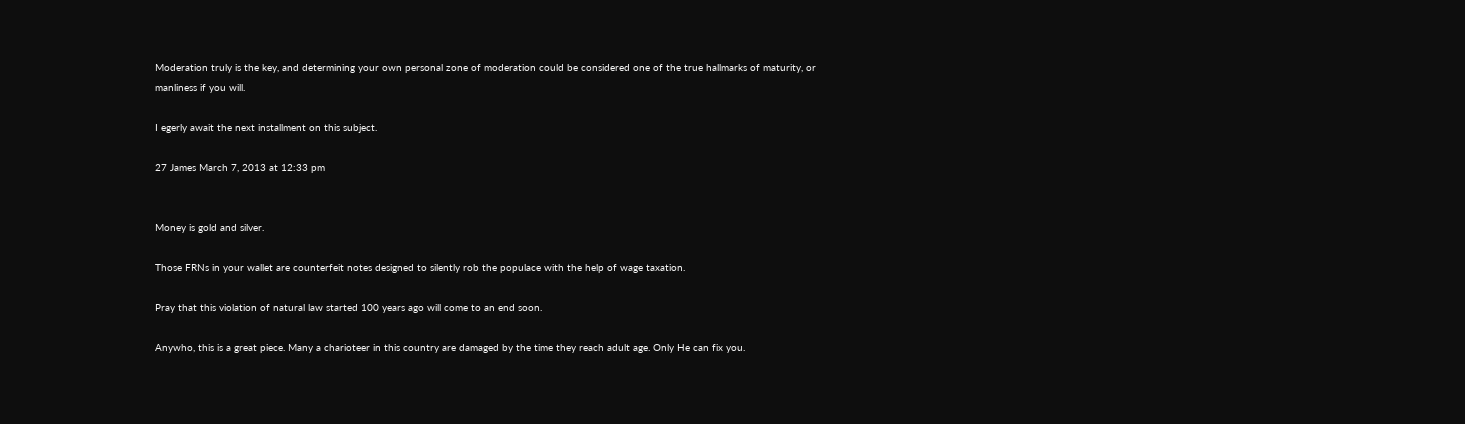Moderation truly is the key, and determining your own personal zone of moderation could be considered one of the true hallmarks of maturity, or manliness if you will.

I egerly await the next installment on this subject.

27 James March 7, 2013 at 12:33 pm


Money is gold and silver.

Those FRNs in your wallet are counterfeit notes designed to silently rob the populace with the help of wage taxation.

Pray that this violation of natural law started 100 years ago will come to an end soon.

Anywho, this is a great piece. Many a charioteer in this country are damaged by the time they reach adult age. Only He can fix you.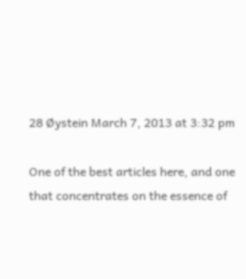28 Øystein March 7, 2013 at 3:32 pm

One of the best articles here, and one that concentrates on the essence of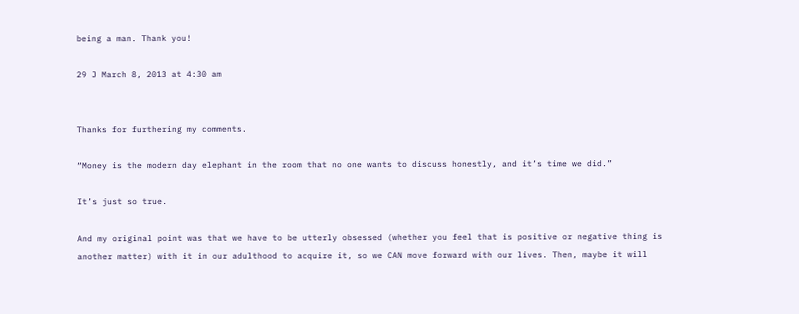being a man. Thank you!

29 J March 8, 2013 at 4:30 am


Thanks for furthering my comments.

“Money is the modern day elephant in the room that no one wants to discuss honestly, and it’s time we did.”

It’s just so true.

And my original point was that we have to be utterly obsessed (whether you feel that is positive or negative thing is another matter) with it in our adulthood to acquire it, so we CAN move forward with our lives. Then, maybe it will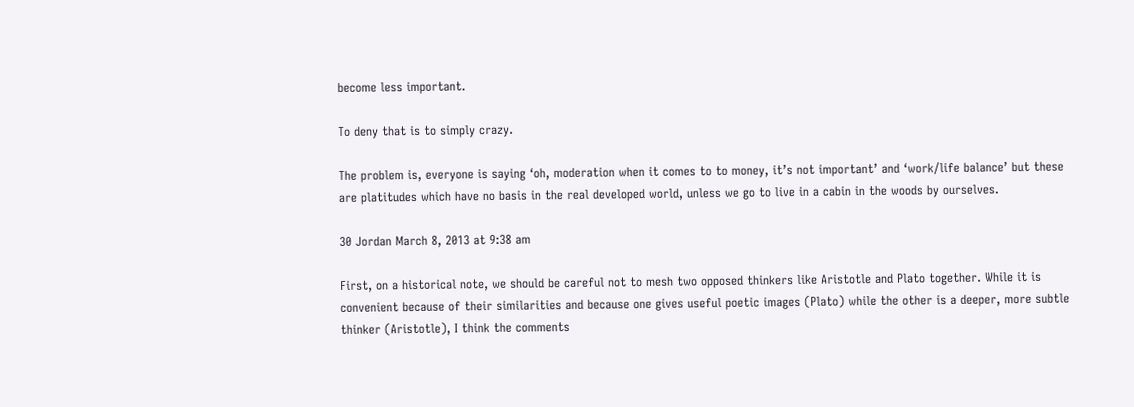become less important.

To deny that is to simply crazy.

The problem is, everyone is saying ‘oh, moderation when it comes to to money, it’s not important’ and ‘work/life balance’ but these are platitudes which have no basis in the real developed world, unless we go to live in a cabin in the woods by ourselves.

30 Jordan March 8, 2013 at 9:38 am

First, on a historical note, we should be careful not to mesh two opposed thinkers like Aristotle and Plato together. While it is convenient because of their similarities and because one gives useful poetic images (Plato) while the other is a deeper, more subtle thinker (Aristotle), I think the comments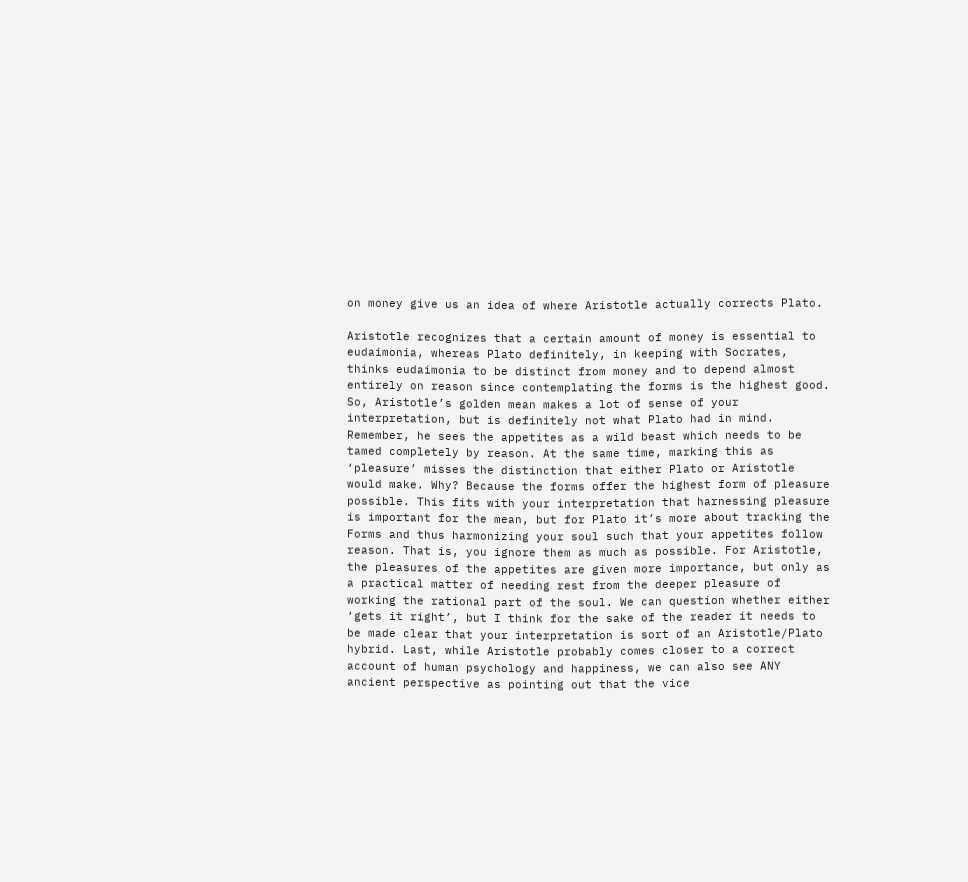on money give us an idea of where Aristotle actually corrects Plato.

Aristotle recognizes that a certain amount of money is essential to eudaimonia, whereas Plato definitely, in keeping with Socrates, thinks eudaimonia to be distinct from money and to depend almost entirely on reason since contemplating the forms is the highest good. So, Aristotle’s golden mean makes a lot of sense of your interpretation, but is definitely not what Plato had in mind. Remember, he sees the appetites as a wild beast which needs to be tamed completely by reason. At the same time, marking this as ‘pleasure’ misses the distinction that either Plato or Aristotle would make. Why? Because the forms offer the highest form of pleasure possible. This fits with your interpretation that harnessing pleasure is important for the mean, but for Plato it’s more about tracking the Forms and thus harmonizing your soul such that your appetites follow reason. That is, you ignore them as much as possible. For Aristotle, the pleasures of the appetites are given more importance, but only as a practical matter of needing rest from the deeper pleasure of working the rational part of the soul. We can question whether either ‘gets it right’, but I think for the sake of the reader it needs to be made clear that your interpretation is sort of an Aristotle/Plato hybrid. Last, while Aristotle probably comes closer to a correct account of human psychology and happiness, we can also see ANY ancient perspective as pointing out that the vice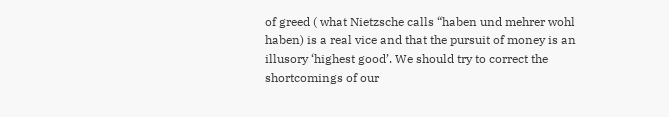of greed ( what Nietzsche calls “haben und mehrer wohl haben) is a real vice and that the pursuit of money is an illusory ‘highest good’. We should try to correct the shortcomings of our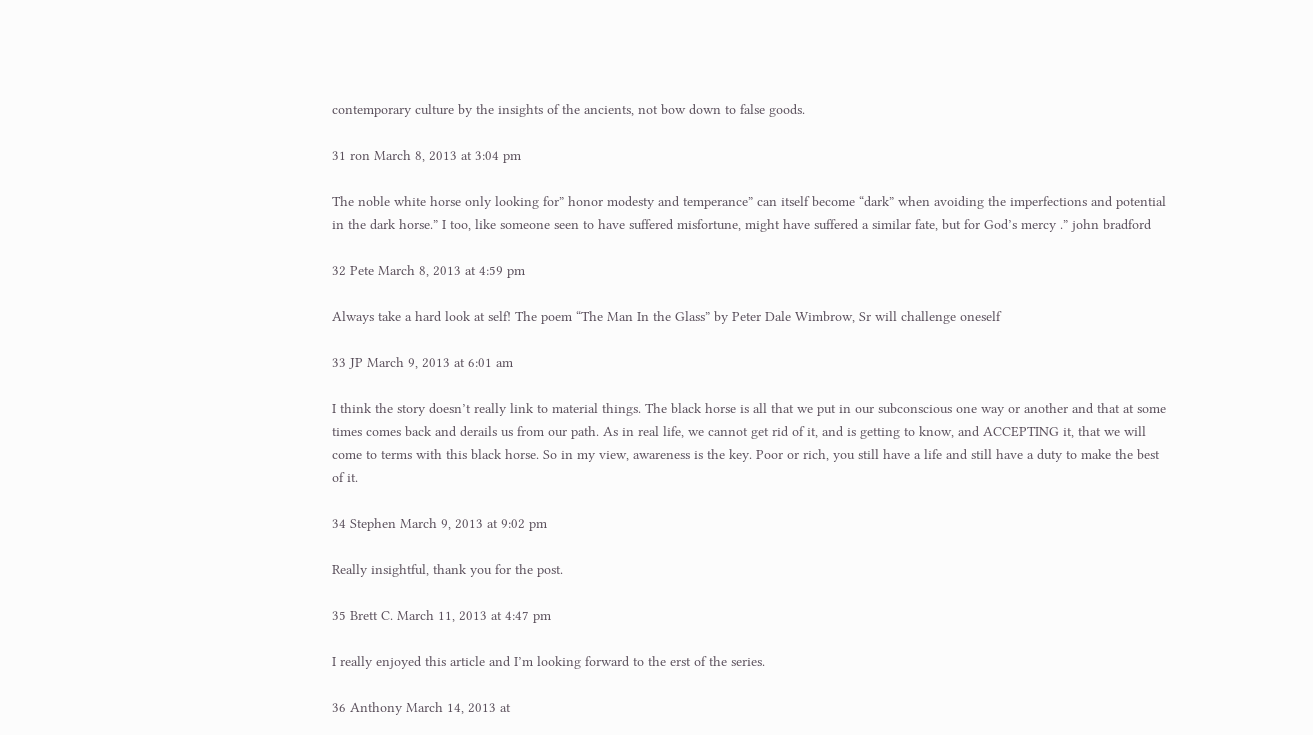contemporary culture by the insights of the ancients, not bow down to false goods.

31 ron March 8, 2013 at 3:04 pm

The noble white horse only looking for” honor modesty and temperance” can itself become “dark” when avoiding the imperfections and potential in the dark horse.” I too, like someone seen to have suffered misfortune, might have suffered a similar fate, but for God’s mercy .” john bradford

32 Pete March 8, 2013 at 4:59 pm

Always take a hard look at self! The poem “The Man In the Glass” by Peter Dale Wimbrow, Sr will challenge oneself

33 JP March 9, 2013 at 6:01 am

I think the story doesn’t really link to material things. The black horse is all that we put in our subconscious one way or another and that at some times comes back and derails us from our path. As in real life, we cannot get rid of it, and is getting to know, and ACCEPTING it, that we will come to terms with this black horse. So in my view, awareness is the key. Poor or rich, you still have a life and still have a duty to make the best of it.

34 Stephen March 9, 2013 at 9:02 pm

Really insightful, thank you for the post.

35 Brett C. March 11, 2013 at 4:47 pm

I really enjoyed this article and I’m looking forward to the erst of the series.

36 Anthony March 14, 2013 at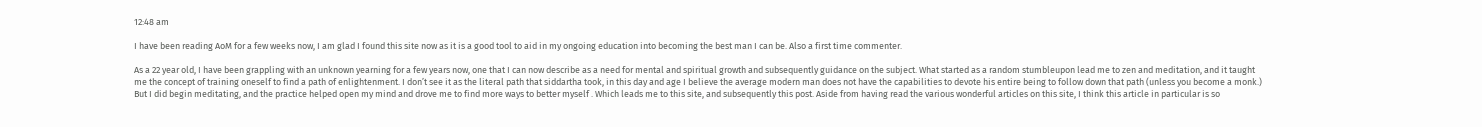12:48 am

I have been reading AoM for a few weeks now, I am glad I found this site now as it is a good tool to aid in my ongoing education into becoming the best man I can be. Also a first time commenter.

As a 22 year old, I have been grappling with an unknown yearning for a few years now, one that I can now describe as a need for mental and spiritual growth and subsequently guidance on the subject. What started as a random stumbleupon lead me to zen and meditation, and it taught me the concept of training oneself to find a path of enlightenment. I don’t see it as the literal path that siddartha took, in this day and age I believe the average modern man does not have the capabilities to devote his entire being to follow down that path (unless you become a monk.) But I did begin meditating, and the practice helped open my mind and drove me to find more ways to better myself . Which leads me to this site, and subsequently this post. Aside from having read the various wonderful articles on this site, I think this article in particular is so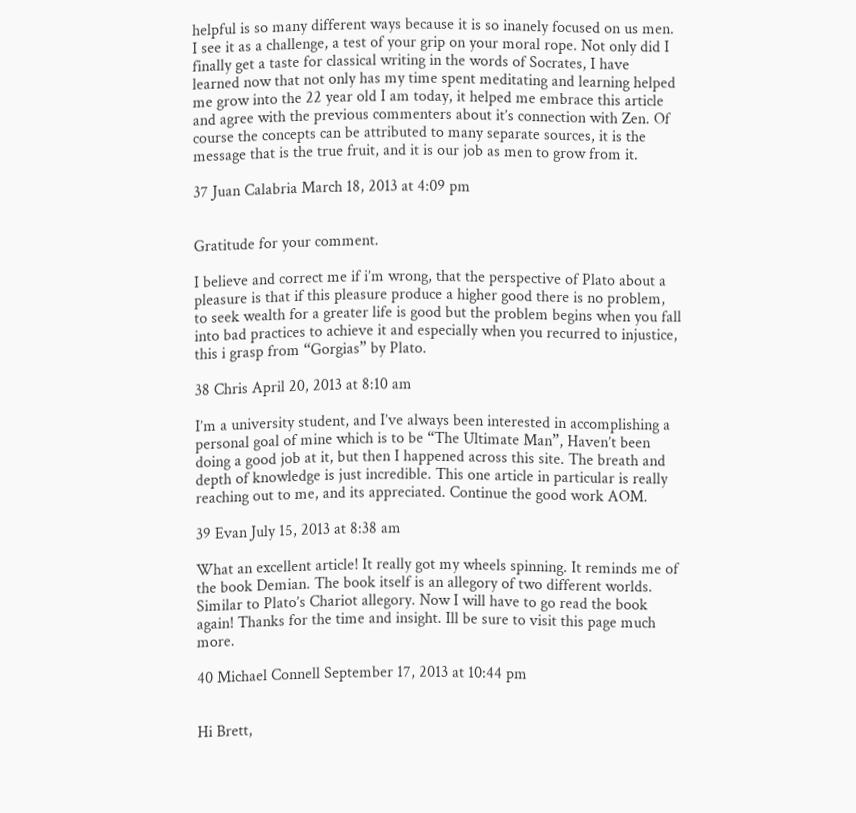helpful is so many different ways because it is so inanely focused on us men. I see it as a challenge, a test of your grip on your moral rope. Not only did I finally get a taste for classical writing in the words of Socrates, I have learned now that not only has my time spent meditating and learning helped me grow into the 22 year old I am today, it helped me embrace this article and agree with the previous commenters about it’s connection with Zen. Of course the concepts can be attributed to many separate sources, it is the message that is the true fruit, and it is our job as men to grow from it.

37 Juan Calabria March 18, 2013 at 4:09 pm


Gratitude for your comment.

I believe and correct me if i’m wrong, that the perspective of Plato about a pleasure is that if this pleasure produce a higher good there is no problem, to seek wealth for a greater life is good but the problem begins when you fall into bad practices to achieve it and especially when you recurred to injustice, this i grasp from “Gorgias” by Plato.

38 Chris April 20, 2013 at 8:10 am

I’m a university student, and I’ve always been interested in accomplishing a personal goal of mine which is to be “The Ultimate Man”, Haven’t been doing a good job at it, but then I happened across this site. The breath and depth of knowledge is just incredible. This one article in particular is really reaching out to me, and its appreciated. Continue the good work AOM.

39 Evan July 15, 2013 at 8:38 am

What an excellent article! It really got my wheels spinning. It reminds me of the book Demian. The book itself is an allegory of two different worlds. Similar to Plato’s Chariot allegory. Now I will have to go read the book again! Thanks for the time and insight. Ill be sure to visit this page much more.

40 Michael Connell September 17, 2013 at 10:44 pm


Hi Brett,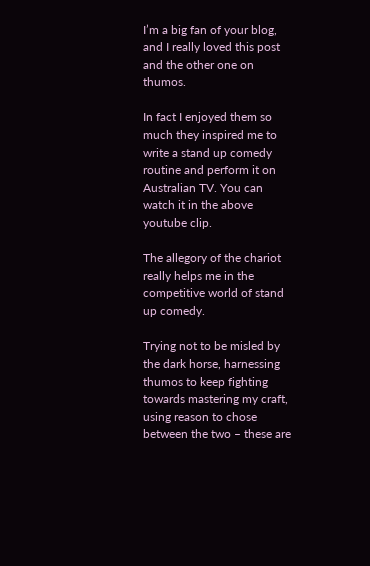I’m a big fan of your blog, and I really loved this post and the other one on thumos.

In fact I enjoyed them so much they inspired me to write a stand up comedy routine and perform it on Australian TV. You can watch it in the above youtube clip.

The allegory of the chariot really helps me in the competitive world of stand up comedy.

Trying not to be misled by the dark horse, harnessing thumos to keep fighting towards mastering my craft, using reason to chose between the two – these are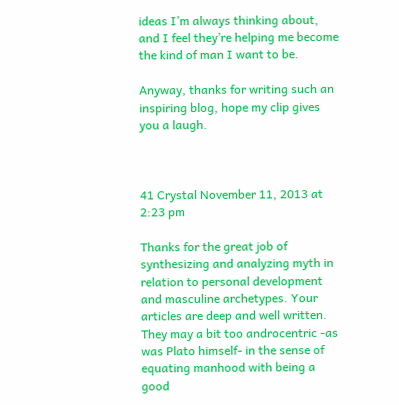ideas I’m always thinking about, and I feel they’re helping me become the kind of man I want to be.

Anyway, thanks for writing such an inspiring blog, hope my clip gives you a laugh.



41 Crystal November 11, 2013 at 2:23 pm

Thanks for the great job of synthesizing and analyzing myth in relation to personal development and masculine archetypes. Your articles are deep and well written. They may a bit too androcentric -as was Plato himself- in the sense of equating manhood with being a good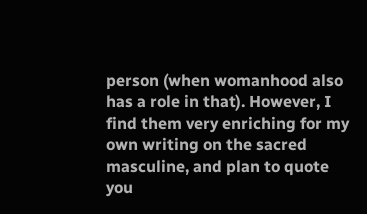person (when womanhood also has a role in that). However, I find them very enriching for my own writing on the sacred masculine, and plan to quote you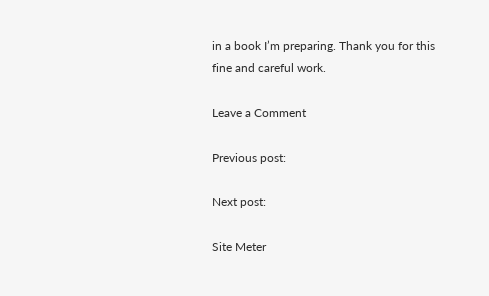in a book I’m preparing. Thank you for this fine and careful work.

Leave a Comment

Previous post:

Next post:

Site Meter